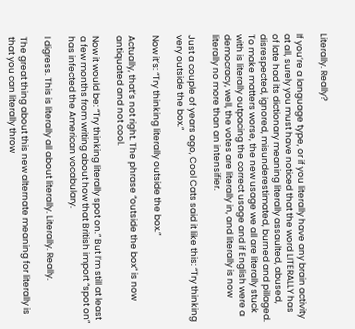Literally. Really?

If you’re a language type, or if you literally have any brain activity at all, surely you must have noticed that the word LITERALLY has of late had its dictionary meaning literally assaulted, abused, disrespected, ignored, misunderestimated, burned and pillaged. To make matters worse, the new usage we all are literally stuck with is literally outpacing the correct usage and if English were a democracy, well, the votes are literally in, and literally is now literally no more than an intensifier.

Just a couple of years ago, Cool Cats said it like this: “Try thinking very outside the box.”

Now it’s: “Try thinking literally outside the box.”

Actually, that’s not right. The phrase “outside the box” is now antiquated and not cool.

Now it would be: “Try thinking literally spot on.” But I’m still at least a few months from writing about how that British import “spot on” has infected the American vocabulary.

I digress. This is literally all about literally. Literally. Really.

The great thing about this new alternate meaning for literally is that you can literally throw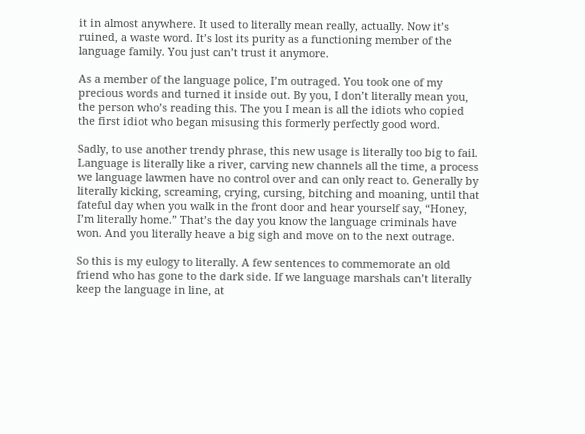it in almost anywhere. It used to literally mean really, actually. Now it’s ruined, a waste word. It’s lost its purity as a functioning member of the language family. You just can’t trust it anymore.

As a member of the language police, I’m outraged. You took one of my precious words and turned it inside out. By you, I don’t literally mean you, the person who’s reading this. The you I mean is all the idiots who copied the first idiot who began misusing this formerly perfectly good word.

Sadly, to use another trendy phrase, this new usage is literally too big to fail. Language is literally like a river, carving new channels all the time, a process we language lawmen have no control over and can only react to. Generally by literally kicking, screaming, crying, cursing, bitching and moaning, until that fateful day when you walk in the front door and hear yourself say, “Honey, I’m literally home.” That’s the day you know the language criminals have won. And you literally heave a big sigh and move on to the next outrage.

So this is my eulogy to literally. A few sentences to commemorate an old friend who has gone to the dark side. If we language marshals can’t literally keep the language in line, at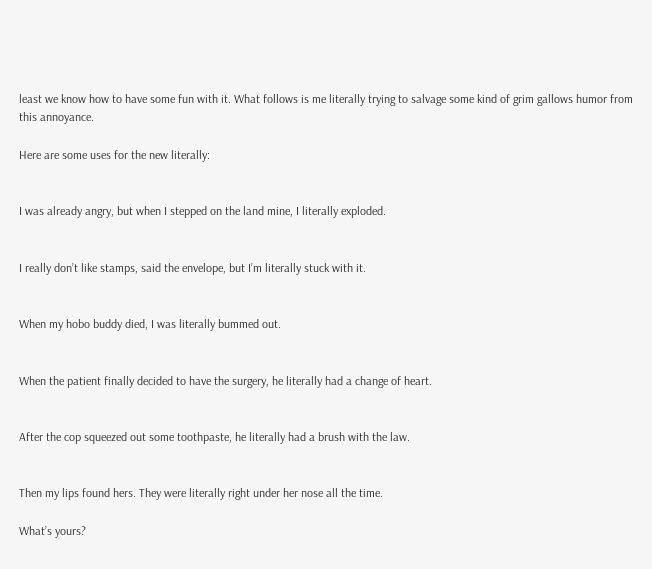least we know how to have some fun with it. What follows is me literally trying to salvage some kind of grim gallows humor from this annoyance.

Here are some uses for the new literally:


I was already angry, but when I stepped on the land mine, I literally exploded.


I really don’t like stamps, said the envelope, but I’m literally stuck with it.


When my hobo buddy died, I was literally bummed out.


When the patient finally decided to have the surgery, he literally had a change of heart.


After the cop squeezed out some toothpaste, he literally had a brush with the law.


Then my lips found hers. They were literally right under her nose all the time.

What’s yours?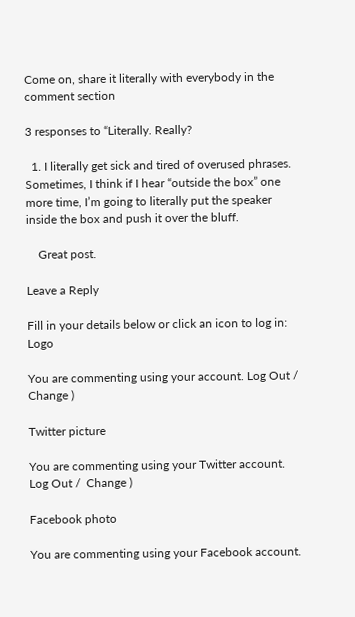Come on, share it literally with everybody in the comment section

3 responses to “Literally. Really?

  1. I literally get sick and tired of overused phrases. Sometimes, I think if I hear “outside the box” one more time, I’m going to literally put the speaker inside the box and push it over the bluff.

    Great post.

Leave a Reply

Fill in your details below or click an icon to log in: Logo

You are commenting using your account. Log Out /  Change )

Twitter picture

You are commenting using your Twitter account. Log Out /  Change )

Facebook photo

You are commenting using your Facebook account.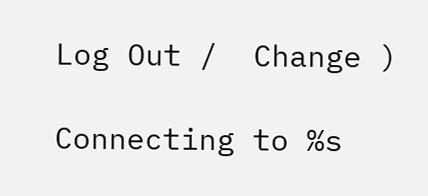Log Out /  Change )

Connecting to %s